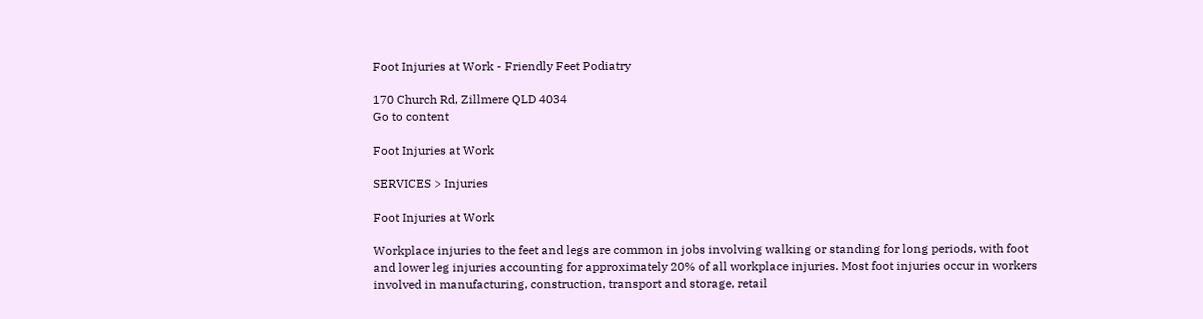Foot Injuries at Work - Friendly Feet Podiatry

170 Church Rd, Zillmere QLD 4034
Go to content

Foot Injuries at Work

SERVICES > Injuries

Foot Injuries at Work

Workplace injuries to the feet and legs are common in jobs involving walking or standing for long periods, with foot and lower leg injuries accounting for approximately 20% of all workplace injuries. Most foot injuries occur in workers involved in manufacturing, construction, transport and storage, retail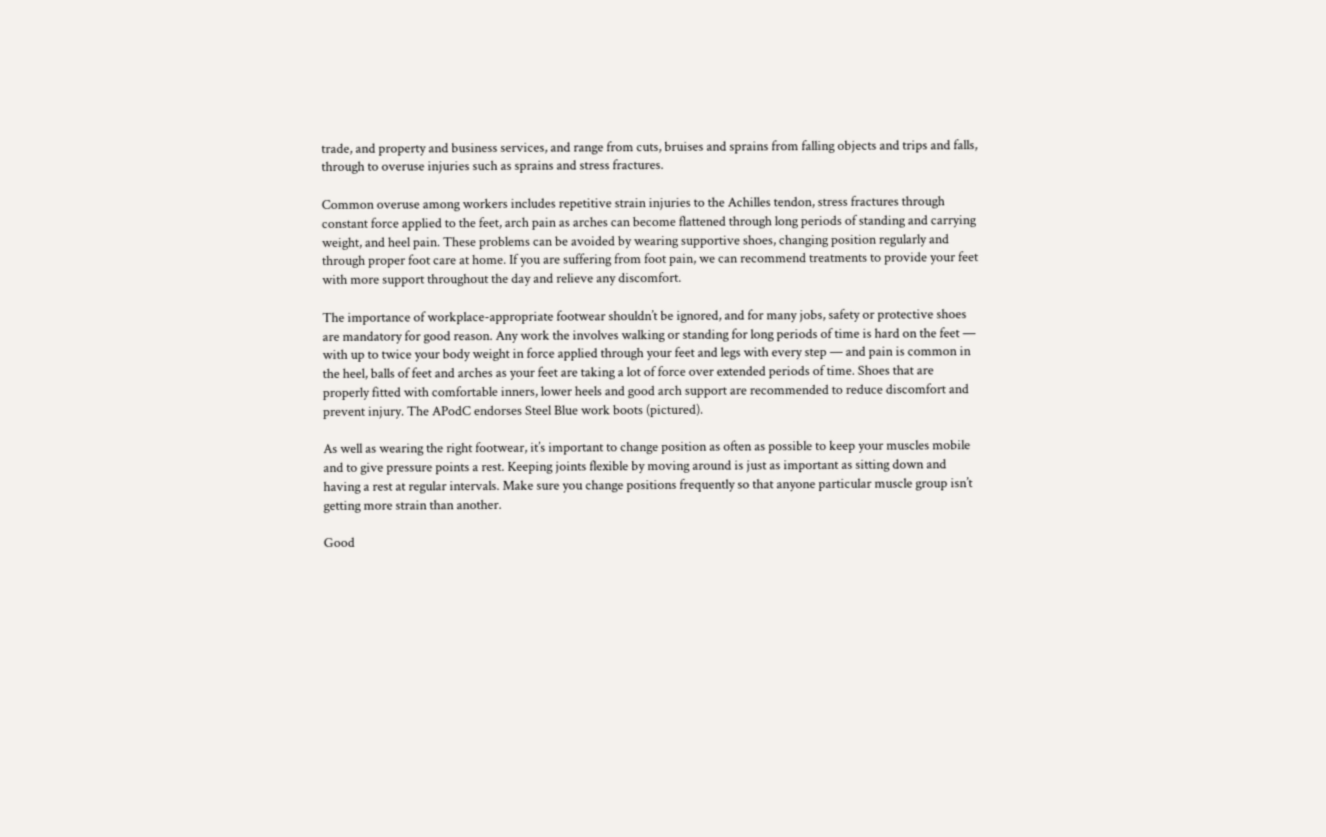trade, and property and business services, and range from cuts, bruises and sprains from falling objects and trips and falls, through to overuse injuries such as sprains and stress fractures.

Common overuse among workers includes repetitive strain injuries to the Achilles tendon, stress fractures through constant force applied to the feet, arch pain as arches can become flattened through long periods of standing and carrying weight, and heel pain. These problems can be avoided by wearing supportive shoes, changing position regularly and through proper foot care at home. If you are suffering from foot pain, we can recommend treatments to provide your feet with more support throughout the day and relieve any discomfort.

The importance of workplace-appropriate footwear shouldn’t be ignored, and for many jobs, safety or protective shoes are mandatory for good reason. Any work the involves walking or standing for long periods of time is hard on the feet — with up to twice your body weight in force applied through your feet and legs with every step — and pain is common in the heel, balls of feet and arches as your feet are taking a lot of force over extended periods of time. Shoes that are properly fitted with comfortable inners, lower heels and good arch support are recommended to reduce discomfort and prevent injury. The APodC endorses Steel Blue work boots (pictured).

As well as wearing the right footwear, it’s important to change position as often as possible to keep your muscles mobile and to give pressure points a rest. Keeping joints flexible by moving around is just as important as sitting down and having a rest at regular intervals. Make sure you change positions frequently so that anyone particular muscle group isn’t getting more strain than another.

Good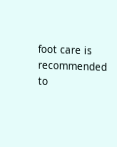foot care is recommended to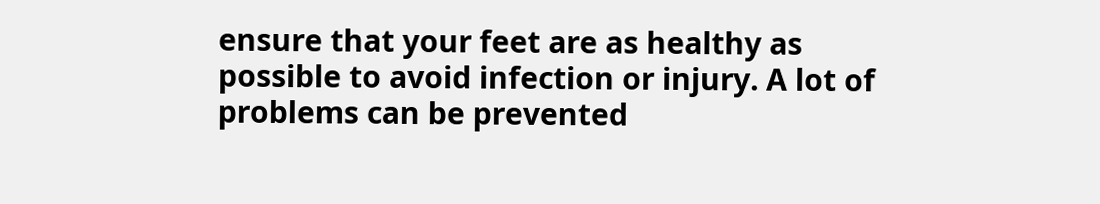ensure that your feet are as healthy as possible to avoid infection or injury. A lot of problems can be prevented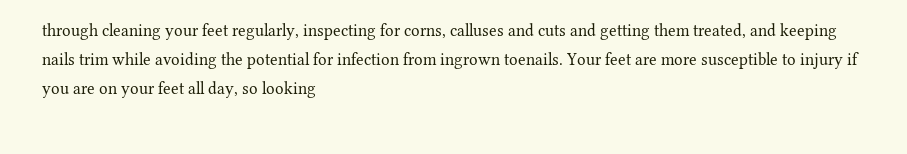through cleaning your feet regularly, inspecting for corns, calluses and cuts and getting them treated, and keeping nails trim while avoiding the potential for infection from ingrown toenails. Your feet are more susceptible to injury if you are on your feet all day, so looking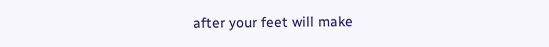after your feet will make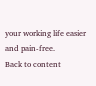your working life easier and pain-free.
Back to content